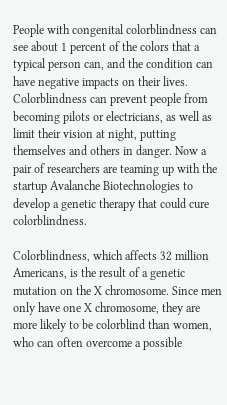People with congenital colorblindness can see about 1 percent of the colors that a typical person can, and the condition can have negative impacts on their lives. Colorblindness can prevent people from becoming pilots or electricians, as well as limit their vision at night, putting themselves and others in danger. Now a pair of researchers are teaming up with the startup Avalanche Biotechnologies to develop a genetic therapy that could cure colorblindness.

Colorblindness, which affects 32 million Americans, is the result of a genetic mutation on the X chromosome. Since men only have one X chromosome, they are more likely to be colorblind than women, who can often overcome a possible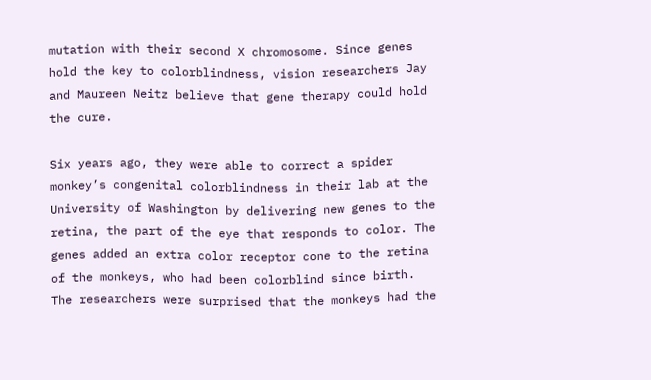mutation with their second X chromosome. Since genes hold the key to colorblindness, vision researchers Jay and Maureen Neitz believe that gene therapy could hold the cure.

Six years ago, they were able to correct a spider monkey’s congenital colorblindness in their lab at the University of Washington by delivering new genes to the retina, the part of the eye that responds to color. The genes added an extra color receptor cone to the retina of the monkeys, who had been colorblind since birth. The researchers were surprised that the monkeys had the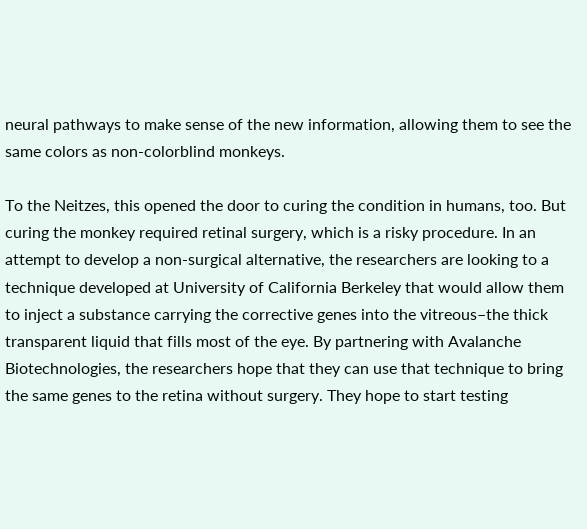neural pathways to make sense of the new information, allowing them to see the same colors as non-colorblind monkeys.

To the Neitzes, this opened the door to curing the condition in humans, too. But curing the monkey required retinal surgery, which is a risky procedure. In an attempt to develop a non-surgical alternative, the researchers are looking to a technique developed at University of California Berkeley that would allow them to inject a substance carrying the corrective genes into the vitreous–the thick transparent liquid that fills most of the eye. By partnering with Avalanche Biotechnologies, the researchers hope that they can use that technique to bring the same genes to the retina without surgery. They hope to start testing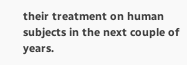their treatment on human subjects in the next couple of years.